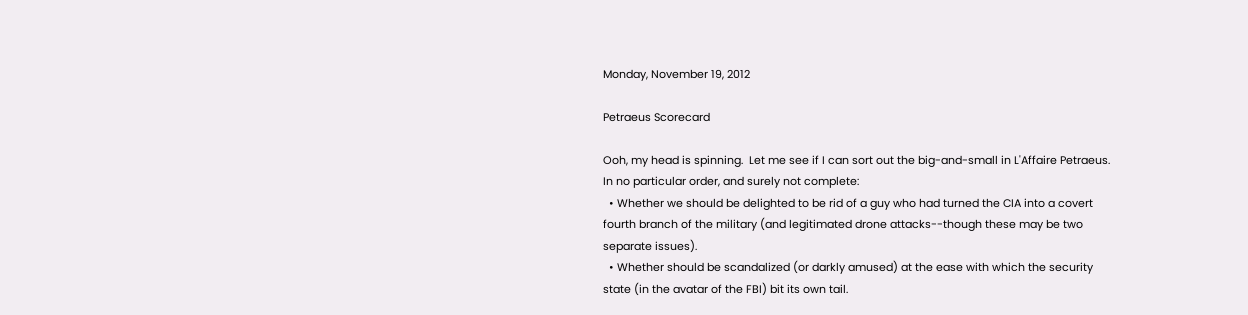Monday, November 19, 2012

Petraeus Scorecard

Ooh, my head is spinning.  Let me see if I can sort out the big-and-small in L'Affaire Petraeus.  In no particular order, and surely not complete:
  • Whether we should be delighted to be rid of a guy who had turned the CIA into a covert fourth branch of the military (and legitimated drone attacks--though these may be two separate issues).
  • Whether should be scandalized (or darkly amused) at the ease with which the security state (in the avatar of the FBI) bit its own tail.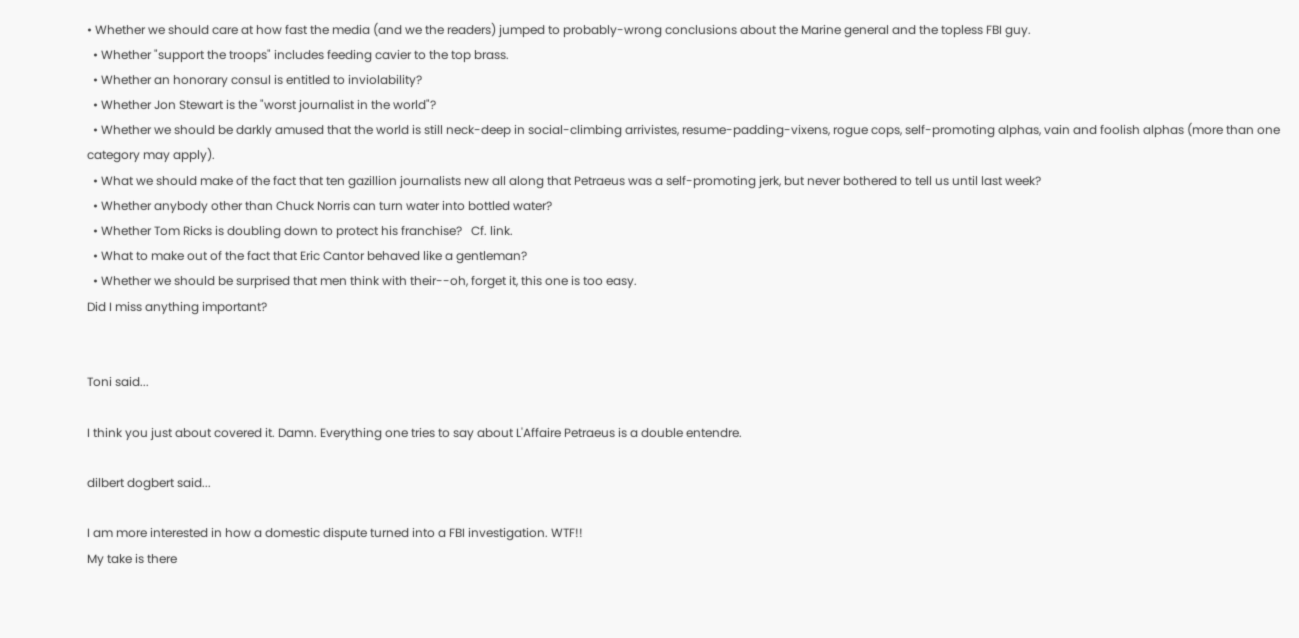• Whether we should care at how fast the media (and we the readers) jumped to probably-wrong conclusions about the Marine general and the topless FBI guy.
  • Whether "support the troops" includes feeding cavier to the top brass.
  • Whether an honorary consul is entitled to inviolability?
  • Whether Jon Stewart is the "worst journalist in the world"?
  • Whether we should be darkly amused that the world is still neck-deep in social-climbing arrivistes, resume-padding-vixens, rogue cops, self-promoting alphas, vain and foolish alphas (more than one category may apply).
  • What we should make of the fact that ten gazillion journalists new all along that Petraeus was a self-promoting jerk, but never bothered to tell us until last week?
  • Whether anybody other than Chuck Norris can turn water into bottled water?
  • Whether Tom Ricks is doubling down to protect his franchise?   Cf. link.
  • What to make out of the fact that Eric Cantor behaved like a gentleman?
  • Whether we should be surprised that men think with their--oh, forget it, this one is too easy.
Did I miss anything important?


Toni said...

I think you just about covered it. Damn. Everything one tries to say about L'Affaire Petraeus is a double entendre.

dilbert dogbert said...

I am more interested in how a domestic dispute turned into a FBI investigation. WTF!!
My take is there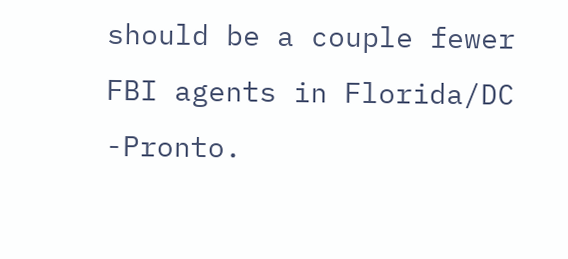should be a couple fewer FBI agents in Florida/DC -Pronto.